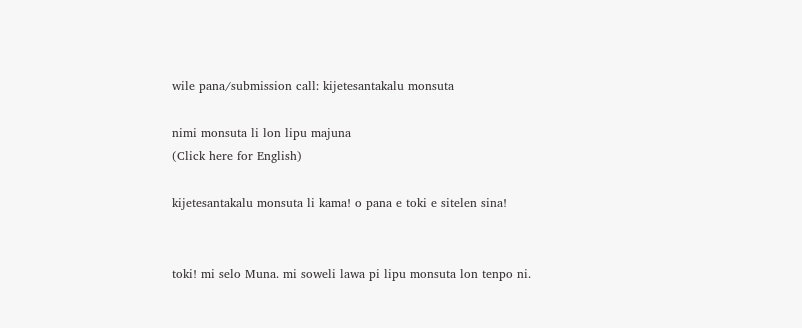wile pana/submission call: kijetesantakalu monsuta

nimi monsuta li lon lipu majuna
(Click here for English)

kijetesantakalu monsuta li kama! o pana e toki e sitelen sina!


toki! mi selo Muna. mi soweli lawa pi lipu monsuta lon tenpo ni.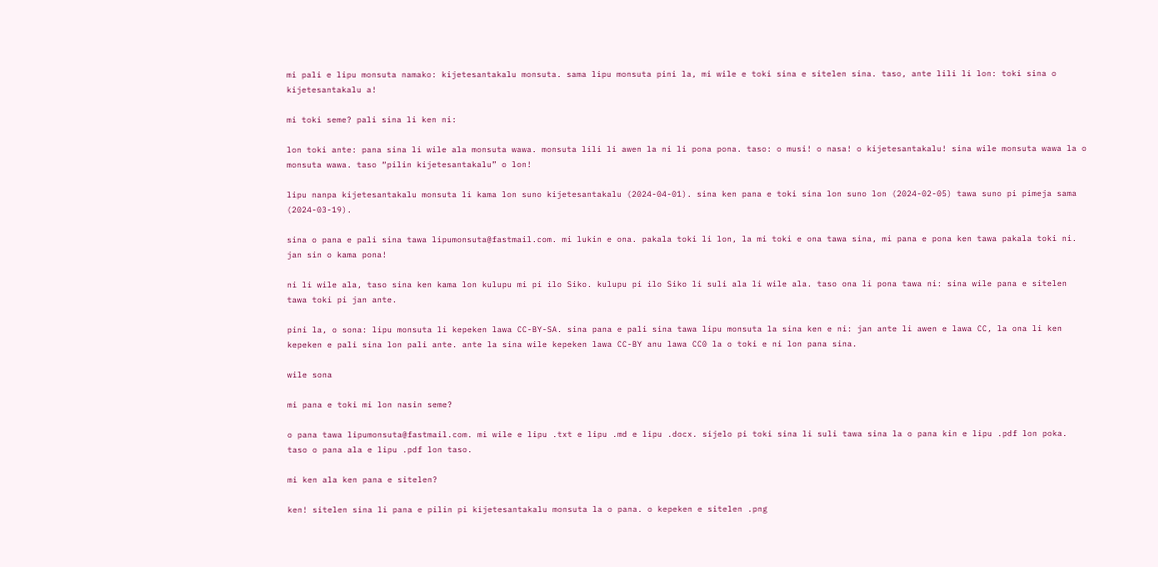mi pali e lipu monsuta namako: kijetesantakalu monsuta. sama lipu monsuta pini la, mi wile e toki sina e sitelen sina. taso, ante lili li lon: toki sina o kijetesantakalu a!

mi toki seme? pali sina li ken ni:

lon toki ante: pana sina li wile ala monsuta wawa. monsuta lili li awen la ni li pona pona. taso: o musi! o nasa! o kijetesantakalu! sina wile monsuta wawa la o monsuta wawa. taso “pilin kijetesantakalu” o lon!

lipu nanpa kijetesantakalu monsuta li kama lon suno kijetesantakalu (2024-04-01). sina ken pana e toki sina lon suno lon (2024-02-05) tawa suno pi pimeja sama (2024-03-19).

sina o pana e pali sina tawa lipumonsuta@fastmail.com. mi lukin e ona. pakala toki li lon, la mi toki e ona tawa sina, mi pana e pona ken tawa pakala toki ni. jan sin o kama pona!

ni li wile ala, taso sina ken kama lon kulupu mi pi ilo Siko. kulupu pi ilo Siko li suli ala li wile ala. taso ona li pona tawa ni: sina wile pana e sitelen tawa toki pi jan ante.

pini la, o sona: lipu monsuta li kepeken lawa CC-BY-SA. sina pana e pali sina tawa lipu monsuta la sina ken e ni: jan ante li awen e lawa CC, la ona li ken kepeken e pali sina lon pali ante. ante la sina wile kepeken lawa CC-BY anu lawa CC0 la o toki e ni lon pana sina.

wile sona

mi pana e toki mi lon nasin seme?

o pana tawa lipumonsuta@fastmail.com. mi wile e lipu .txt e lipu .md e lipu .docx. sijelo pi toki sina li suli tawa sina la o pana kin e lipu .pdf lon poka. taso o pana ala e lipu .pdf lon taso.

mi ken ala ken pana e sitelen?

ken! sitelen sina li pana e pilin pi kijetesantakalu monsuta la o pana. o kepeken e sitelen .png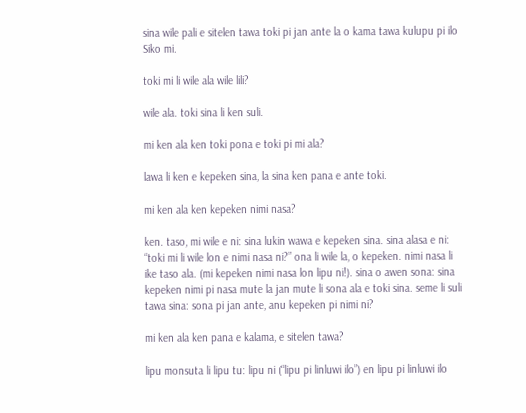sina wile pali e sitelen tawa toki pi jan ante la o kama tawa kulupu pi ilo Siko mi.

toki mi li wile ala wile lili?

wile ala. toki sina li ken suli.

mi ken ala ken toki pona e toki pi mi ala?

lawa li ken e kepeken sina, la sina ken pana e ante toki.

mi ken ala ken kepeken nimi nasa?

ken. taso, mi wile e ni: sina lukin wawa e kepeken sina. sina alasa e ni: “toki mi li wile lon e nimi nasa ni?” ona li wile la, o kepeken. nimi nasa li ike taso ala. (mi kepeken nimi nasa lon lipu ni!). sina o awen sona: sina kepeken nimi pi nasa mute la jan mute li sona ala e toki sina. seme li suli tawa sina: sona pi jan ante, anu kepeken pi nimi ni?

mi ken ala ken pana e kalama, e sitelen tawa?

lipu monsuta li lipu tu: lipu ni (“lipu pi linluwi ilo”) en lipu pi linluwi ilo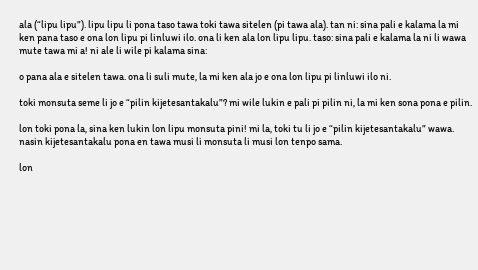ala (“lipu lipu”). lipu lipu li pona taso tawa toki tawa sitelen (pi tawa ala). tan ni: sina pali e kalama la mi ken pana taso e ona lon lipu pi linluwi ilo. ona li ken ala lon lipu lipu. taso: sina pali e kalama la ni li wawa mute tawa mi a! ni ale li wile pi kalama sina:

o pana ala e sitelen tawa. ona li suli mute, la mi ken ala jo e ona lon lipu pi linluwi ilo ni.

toki monsuta seme li jo e “pilin kijetesantakalu”? mi wile lukin e pali pi pilin ni, la mi ken sona pona e pilin.

lon toki pona la, sina ken lukin lon lipu monsuta pini! mi la, toki tu li jo e “pilin kijetesantakalu” wawa. nasin kijetesantakalu pona en tawa musi li monsuta li musi lon tenpo sama.

lon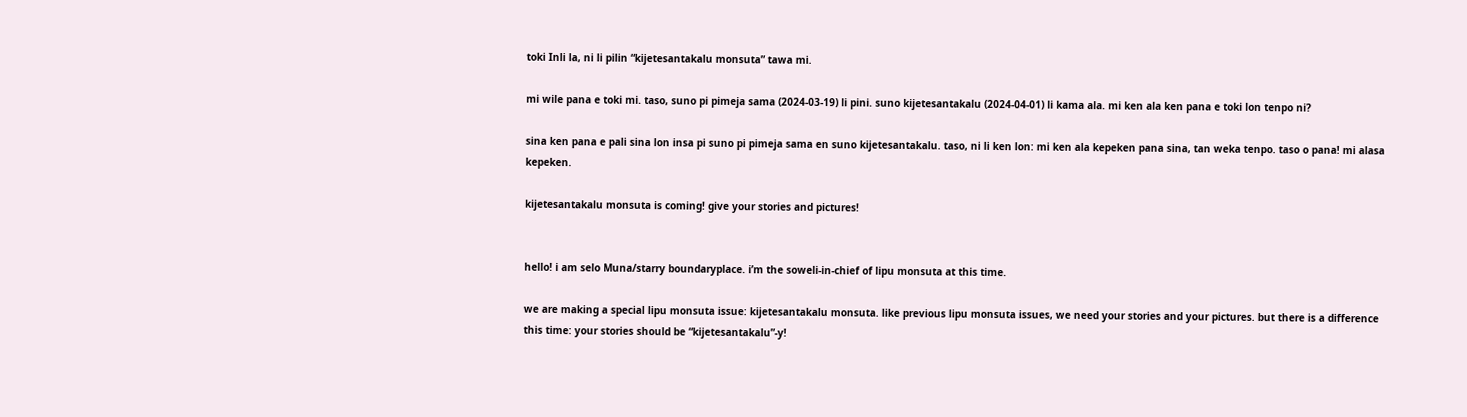toki Inli la, ni li pilin “kijetesantakalu monsuta” tawa mi.

mi wile pana e toki mi. taso, suno pi pimeja sama (2024-03-19) li pini. suno kijetesantakalu (2024-04-01) li kama ala. mi ken ala ken pana e toki lon tenpo ni?

sina ken pana e pali sina lon insa pi suno pi pimeja sama en suno kijetesantakalu. taso, ni li ken lon: mi ken ala kepeken pana sina, tan weka tenpo. taso o pana! mi alasa kepeken.

kijetesantakalu monsuta is coming! give your stories and pictures!


hello! i am selo Muna/starry boundaryplace. i’m the soweli-in-chief of lipu monsuta at this time.

we are making a special lipu monsuta issue: kijetesantakalu monsuta. like previous lipu monsuta issues, we need your stories and your pictures. but there is a difference this time: your stories should be “kijetesantakalu”-y!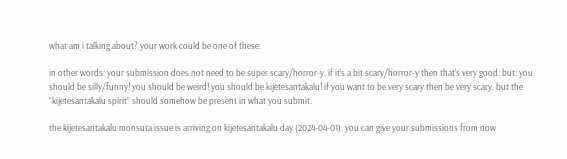what am i talking about? your work could be one of these:

in other words: your submission does not need to be super scary/horror-y. if it’s a bit scary/horror-y then that’s very good. but: you should be silly/funny! you should be weird! you should be kijetesantakalu! if you want to be very scary then be very scary. but the “kijetesantakalu spirit” should somehow be present in what you submit.

the kijetesantakalu monsuta issue is arriving on kijetesantakalu day (2024-04-01). you can give your submissions from now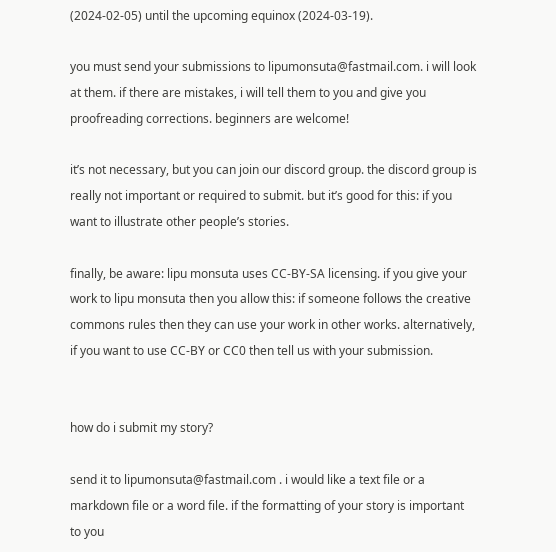(2024-02-05) until the upcoming equinox (2024-03-19).

you must send your submissions to lipumonsuta@fastmail.com. i will look at them. if there are mistakes, i will tell them to you and give you proofreading corrections. beginners are welcome!

it’s not necessary, but you can join our discord group. the discord group is really not important or required to submit. but it’s good for this: if you want to illustrate other people’s stories.

finally, be aware: lipu monsuta uses CC-BY-SA licensing. if you give your work to lipu monsuta then you allow this: if someone follows the creative commons rules then they can use your work in other works. alternatively, if you want to use CC-BY or CC0 then tell us with your submission.


how do i submit my story?

send it to lipumonsuta@fastmail.com . i would like a text file or a markdown file or a word file. if the formatting of your story is important to you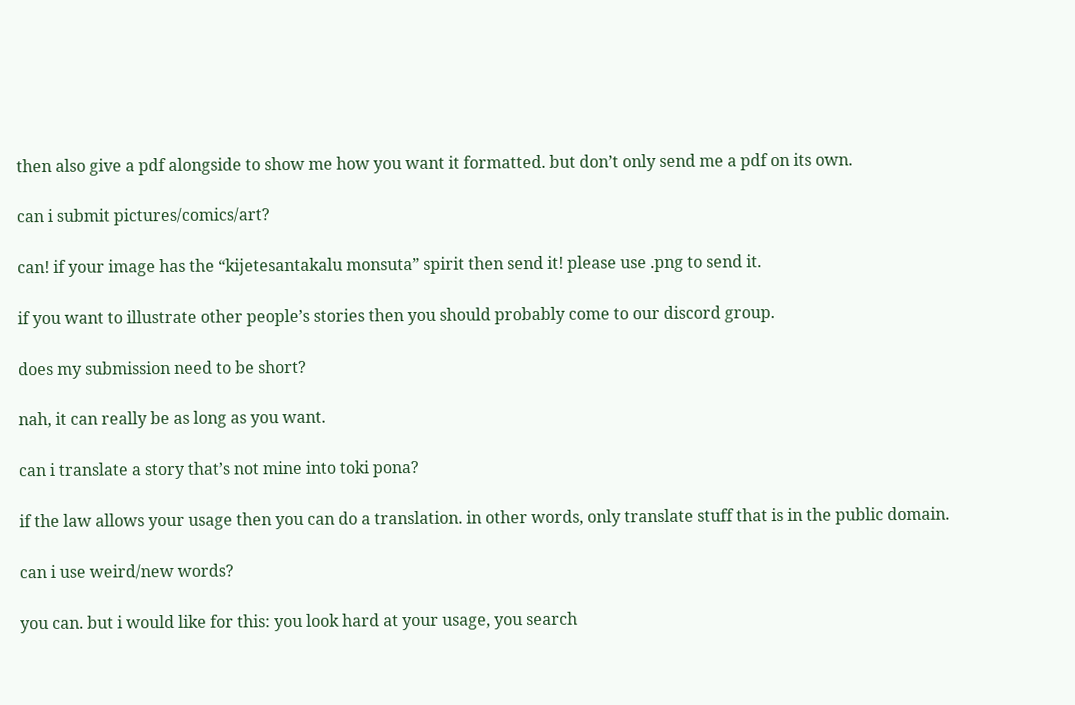then also give a pdf alongside to show me how you want it formatted. but don’t only send me a pdf on its own.

can i submit pictures/comics/art?

can! if your image has the “kijetesantakalu monsuta” spirit then send it! please use .png to send it.

if you want to illustrate other people’s stories then you should probably come to our discord group.

does my submission need to be short?

nah, it can really be as long as you want.

can i translate a story that’s not mine into toki pona?

if the law allows your usage then you can do a translation. in other words, only translate stuff that is in the public domain.

can i use weird/new words?

you can. but i would like for this: you look hard at your usage, you search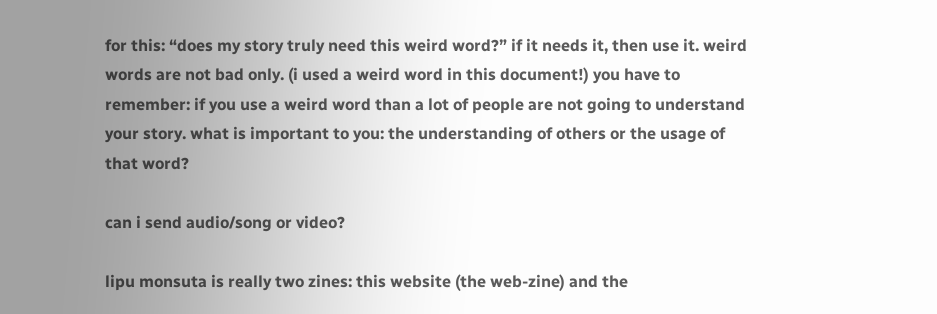for this: “does my story truly need this weird word?” if it needs it, then use it. weird words are not bad only. (i used a weird word in this document!) you have to remember: if you use a weird word than a lot of people are not going to understand your story. what is important to you: the understanding of others or the usage of that word?

can i send audio/song or video?

lipu monsuta is really two zines: this website (the web-zine) and the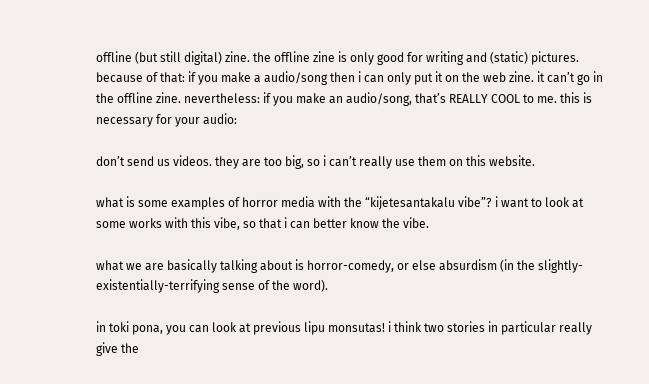offline (but still digital) zine. the offline zine is only good for writing and (static) pictures. because of that: if you make a audio/song then i can only put it on the web zine. it can’t go in the offline zine. nevertheless: if you make an audio/song, that’s REALLY COOL to me. this is necessary for your audio:

don’t send us videos. they are too big, so i can’t really use them on this website.

what is some examples of horror media with the “kijetesantakalu vibe”? i want to look at some works with this vibe, so that i can better know the vibe.

what we are basically talking about is horror-comedy, or else absurdism (in the slightly-existentially-terrifying sense of the word).

in toki pona, you can look at previous lipu monsutas! i think two stories in particular really give the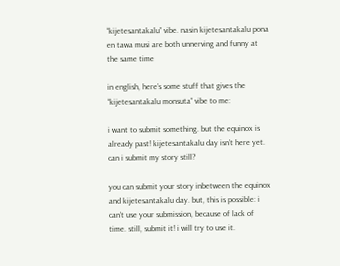“kijetesantakalu” vibe. nasin kijetesantakalu pona en tawa musi are both unnerving and funny at the same time

in english, here’s some stuff that gives the “kijetesantakalu monsuta” vibe to me:

i want to submit something. but the equinox is already past! kijetesantakalu day isn’t here yet. can i submit my story still?

you can submit your story inbetween the equinox and kijetesantakalu day. but, this is possible: i can’t use your submission, because of lack of time. still, submit it! i will try to use it.